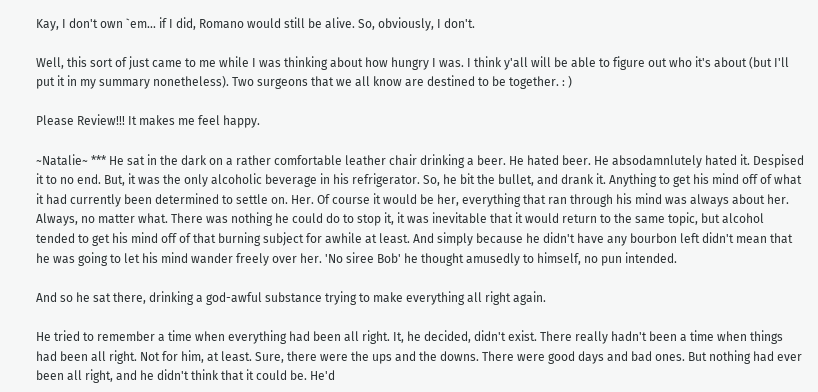Kay, I don't own `em... if I did, Romano would still be alive. So, obviously, I don't.

Well, this sort of just came to me while I was thinking about how hungry I was. I think y'all will be able to figure out who it's about (but I'll put it in my summary nonetheless). Two surgeons that we all know are destined to be together. : )

Please Review!!! It makes me feel happy.

~Natalie~ *** He sat in the dark on a rather comfortable leather chair drinking a beer. He hated beer. He absodamnlutely hated it. Despised it to no end. But, it was the only alcoholic beverage in his refrigerator. So, he bit the bullet, and drank it. Anything to get his mind off of what it had currently been determined to settle on. Her. Of course it would be her, everything that ran through his mind was always about her. Always, no matter what. There was nothing he could do to stop it, it was inevitable that it would return to the same topic, but alcohol tended to get his mind off of that burning subject for awhile at least. And simply because he didn't have any bourbon left didn't mean that he was going to let his mind wander freely over her. 'No siree Bob' he thought amusedly to himself, no pun intended.

And so he sat there, drinking a god-awful substance trying to make everything all right again.

He tried to remember a time when everything had been all right. It, he decided, didn't exist. There really hadn't been a time when things had been all right. Not for him, at least. Sure, there were the ups and the downs. There were good days and bad ones. But nothing had ever been all right, and he didn't think that it could be. He'd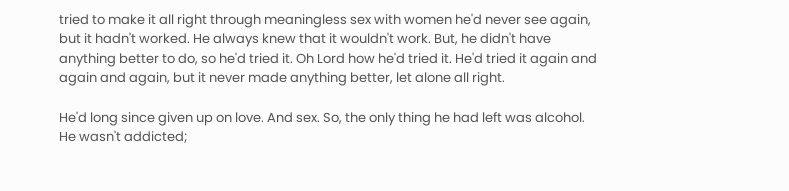tried to make it all right through meaningless sex with women he'd never see again, but it hadn't worked. He always knew that it wouldn't work. But, he didn't have anything better to do, so he'd tried it. Oh Lord how he'd tried it. He'd tried it again and again and again, but it never made anything better, let alone all right.

He'd long since given up on love. And sex. So, the only thing he had left was alcohol. He wasn't addicted;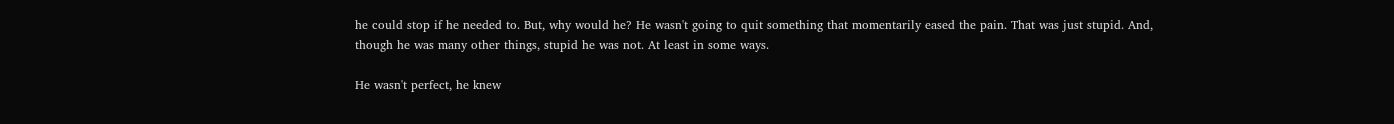he could stop if he needed to. But, why would he? He wasn't going to quit something that momentarily eased the pain. That was just stupid. And, though he was many other things, stupid he was not. At least in some ways.

He wasn't perfect, he knew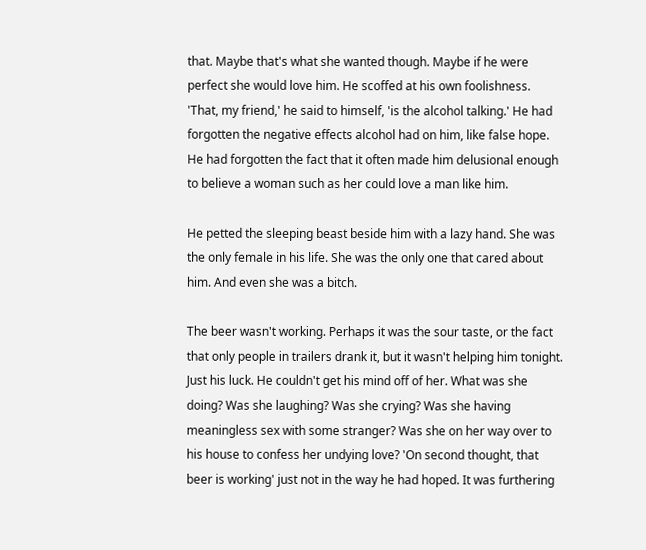that. Maybe that's what she wanted though. Maybe if he were perfect she would love him. He scoffed at his own foolishness. 'That, my friend,' he said to himself, 'is the alcohol talking.' He had forgotten the negative effects alcohol had on him, like false hope. He had forgotten the fact that it often made him delusional enough to believe a woman such as her could love a man like him.

He petted the sleeping beast beside him with a lazy hand. She was the only female in his life. She was the only one that cared about him. And even she was a bitch.

The beer wasn't working. Perhaps it was the sour taste, or the fact that only people in trailers drank it, but it wasn't helping him tonight. Just his luck. He couldn't get his mind off of her. What was she doing? Was she laughing? Was she crying? Was she having meaningless sex with some stranger? Was she on her way over to his house to confess her undying love? 'On second thought, that beer is working' just not in the way he had hoped. It was furthering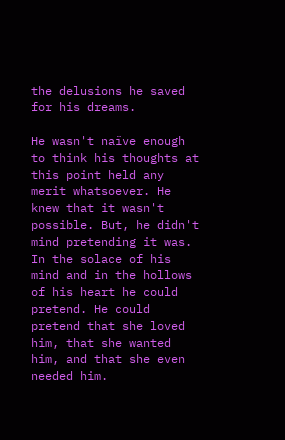the delusions he saved for his dreams.

He wasn't naïve enough to think his thoughts at this point held any merit whatsoever. He knew that it wasn't possible. But, he didn't mind pretending it was. In the solace of his mind and in the hollows of his heart he could pretend. He could pretend that she loved him, that she wanted him, and that she even needed him.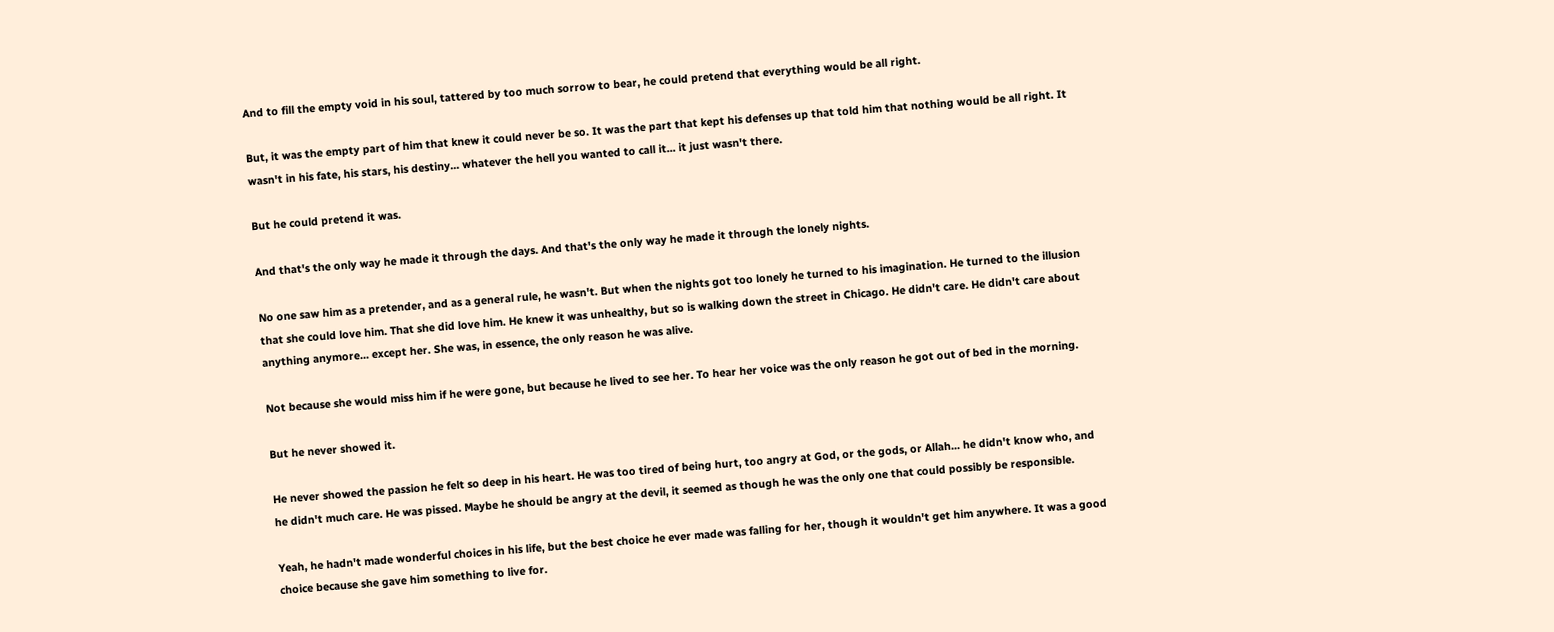And to fill the empty void in his soul, tattered by too much sorrow to bear, he could pretend that everything would be all right.

But, it was the empty part of him that knew it could never be so. It was the part that kept his defenses up that told him that nothing would be all right. It wasn't in his fate, his stars, his destiny... whatever the hell you wanted to call it... it just wasn't there.

But he could pretend it was.

And that's the only way he made it through the days. And that's the only way he made it through the lonely nights.

No one saw him as a pretender, and as a general rule, he wasn't. But when the nights got too lonely he turned to his imagination. He turned to the illusion that she could love him. That she did love him. He knew it was unhealthy, but so is walking down the street in Chicago. He didn't care. He didn't care about anything anymore... except her. She was, in essence, the only reason he was alive.

Not because she would miss him if he were gone, but because he lived to see her. To hear her voice was the only reason he got out of bed in the morning.

But he never showed it.

He never showed the passion he felt so deep in his heart. He was too tired of being hurt, too angry at God, or the gods, or Allah... he didn't know who, and he didn't much care. He was pissed. Maybe he should be angry at the devil, it seemed as though he was the only one that could possibly be responsible.

Yeah, he hadn't made wonderful choices in his life, but the best choice he ever made was falling for her, though it wouldn't get him anywhere. It was a good choice because she gave him something to live for.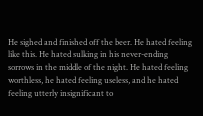He sighed and finished off the beer. He hated feeling like this. He hated sulking in his never-ending sorrows in the middle of the night. He hated feeling worthless, he hated feeling useless, and he hated feeling utterly insignificant to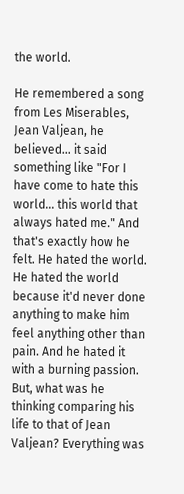the world.

He remembered a song from Les Miserables, Jean Valjean, he believed... it said something like "For I have come to hate this world... this world that always hated me." And that's exactly how he felt. He hated the world. He hated the world because it'd never done anything to make him feel anything other than pain. And he hated it with a burning passion. But, what was he thinking comparing his life to that of Jean Valjean? Everything was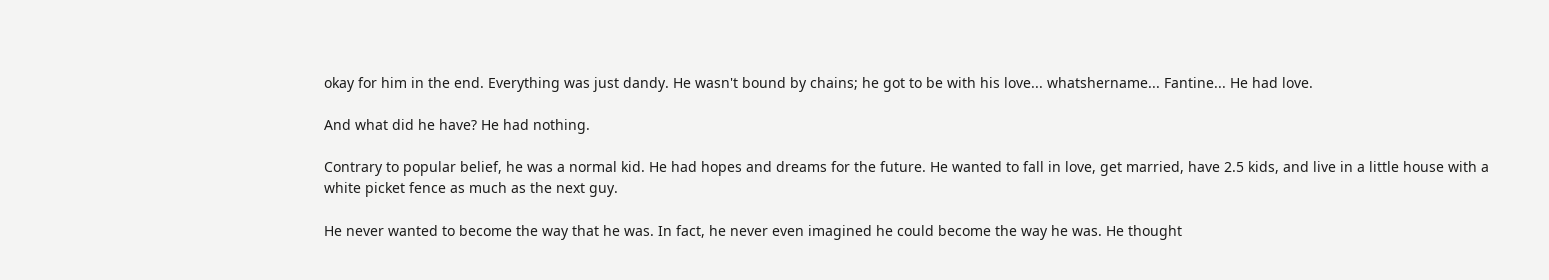okay for him in the end. Everything was just dandy. He wasn't bound by chains; he got to be with his love... whatshername... Fantine... He had love.

And what did he have? He had nothing.

Contrary to popular belief, he was a normal kid. He had hopes and dreams for the future. He wanted to fall in love, get married, have 2.5 kids, and live in a little house with a white picket fence as much as the next guy.

He never wanted to become the way that he was. In fact, he never even imagined he could become the way he was. He thought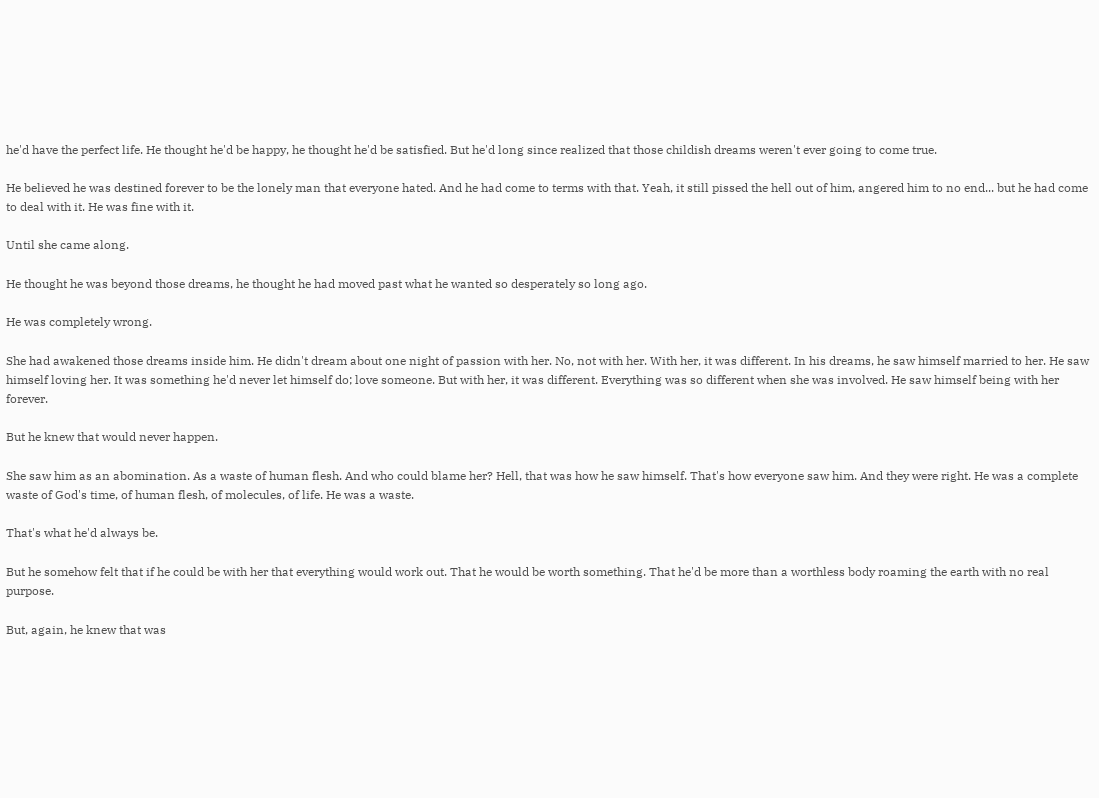he'd have the perfect life. He thought he'd be happy, he thought he'd be satisfied. But he'd long since realized that those childish dreams weren't ever going to come true.

He believed he was destined forever to be the lonely man that everyone hated. And he had come to terms with that. Yeah, it still pissed the hell out of him, angered him to no end... but he had come to deal with it. He was fine with it.

Until she came along.

He thought he was beyond those dreams, he thought he had moved past what he wanted so desperately so long ago.

He was completely wrong.

She had awakened those dreams inside him. He didn't dream about one night of passion with her. No, not with her. With her, it was different. In his dreams, he saw himself married to her. He saw himself loving her. It was something he'd never let himself do; love someone. But with her, it was different. Everything was so different when she was involved. He saw himself being with her forever.

But he knew that would never happen.

She saw him as an abomination. As a waste of human flesh. And who could blame her? Hell, that was how he saw himself. That's how everyone saw him. And they were right. He was a complete waste of God's time, of human flesh, of molecules, of life. He was a waste.

That's what he'd always be.

But he somehow felt that if he could be with her that everything would work out. That he would be worth something. That he'd be more than a worthless body roaming the earth with no real purpose.

But, again, he knew that was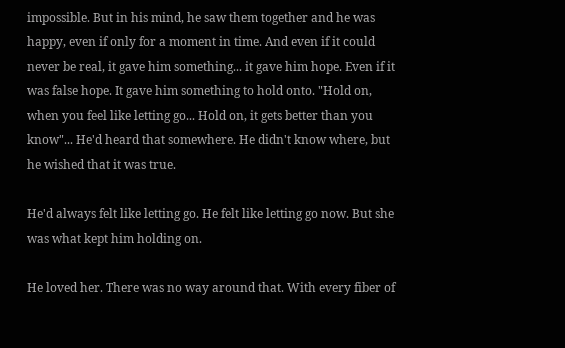impossible. But in his mind, he saw them together and he was happy, even if only for a moment in time. And even if it could never be real, it gave him something... it gave him hope. Even if it was false hope. It gave him something to hold onto. "Hold on, when you feel like letting go... Hold on, it gets better than you know"... He'd heard that somewhere. He didn't know where, but he wished that it was true.

He'd always felt like letting go. He felt like letting go now. But she was what kept him holding on.

He loved her. There was no way around that. With every fiber of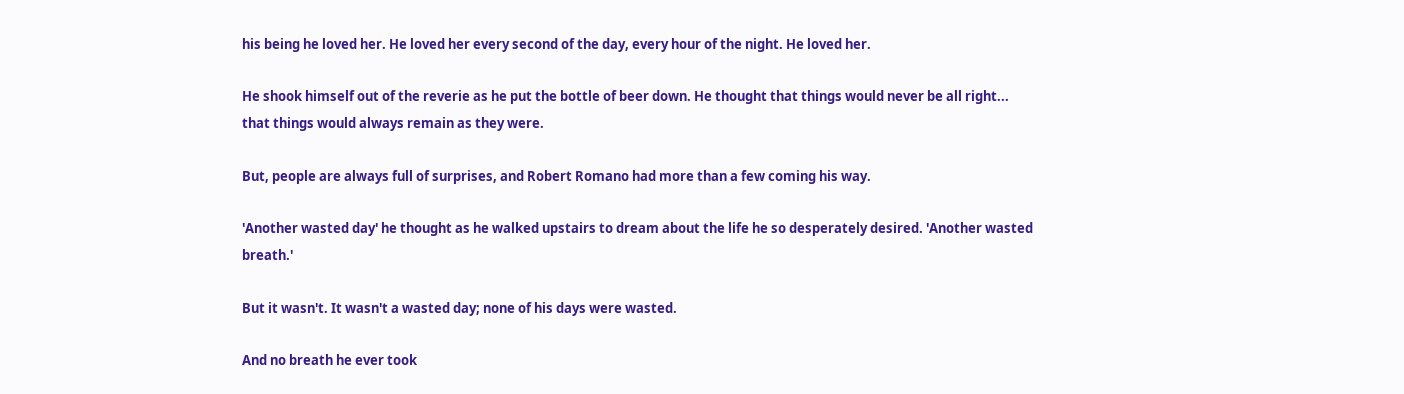his being he loved her. He loved her every second of the day, every hour of the night. He loved her.

He shook himself out of the reverie as he put the bottle of beer down. He thought that things would never be all right... that things would always remain as they were.

But, people are always full of surprises, and Robert Romano had more than a few coming his way.

'Another wasted day' he thought as he walked upstairs to dream about the life he so desperately desired. 'Another wasted breath.'

But it wasn't. It wasn't a wasted day; none of his days were wasted.

And no breath he ever took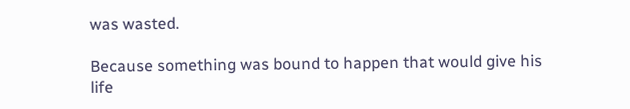was wasted.

Because something was bound to happen that would give his life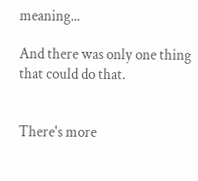meaning...

And there was only one thing that could do that.


There's more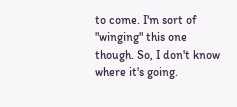to come. I'm sort of "winging" this one though. So, I don't know where it's going.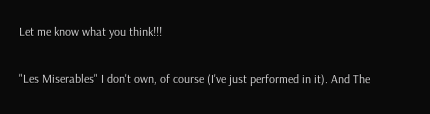Let me know what you think!!!

"Les Miserables" I don't own, of course (I've just performed in it). And The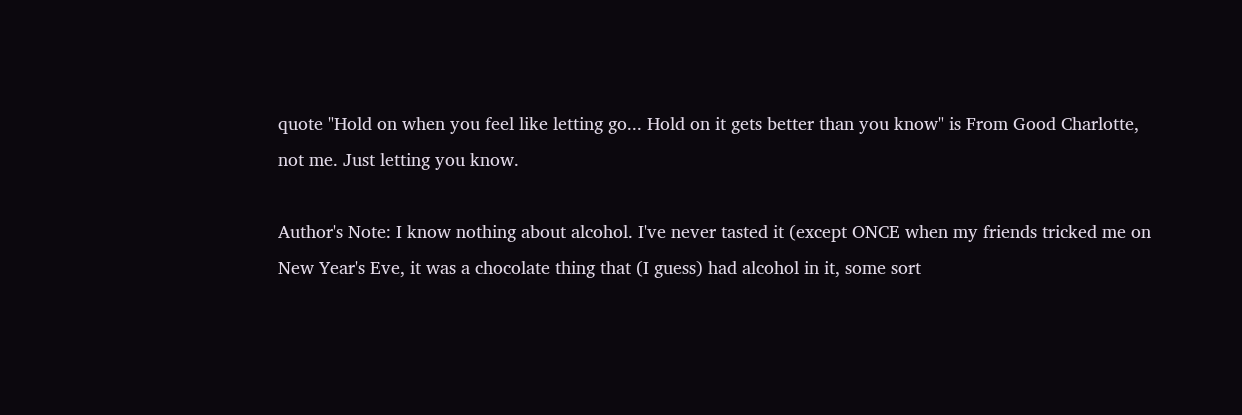quote "Hold on when you feel like letting go... Hold on it gets better than you know" is From Good Charlotte, not me. Just letting you know.

Author's Note: I know nothing about alcohol. I've never tasted it (except ONCE when my friends tricked me on New Year's Eve, it was a chocolate thing that (I guess) had alcohol in it, some sort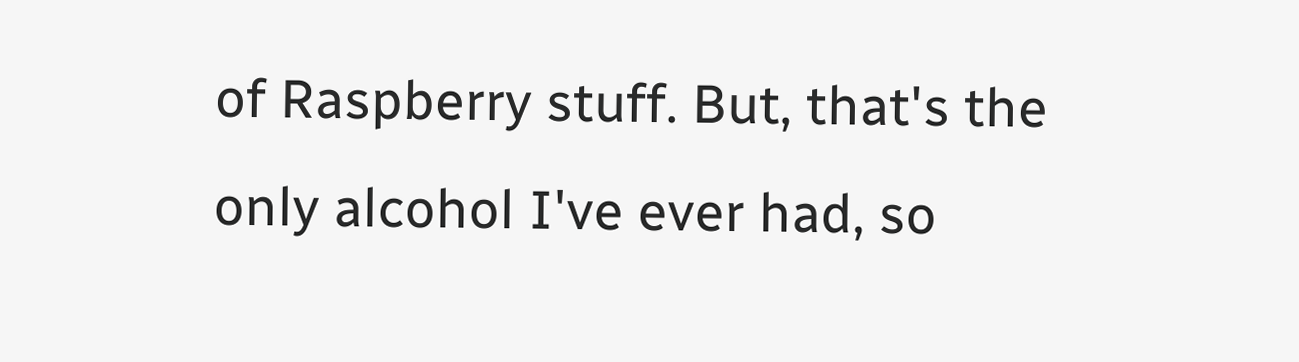of Raspberry stuff. But, that's the only alcohol I've ever had, so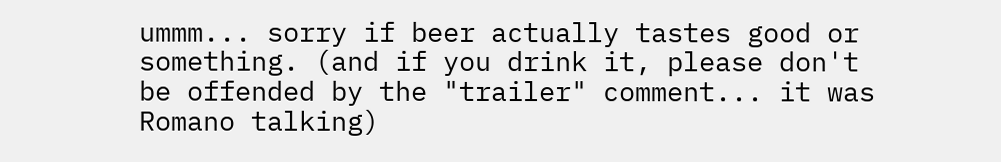ummm... sorry if beer actually tastes good or something. (and if you drink it, please don't be offended by the "trailer" comment... it was Romano talking)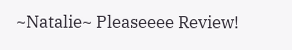~Natalie~ Pleaseeee Review!